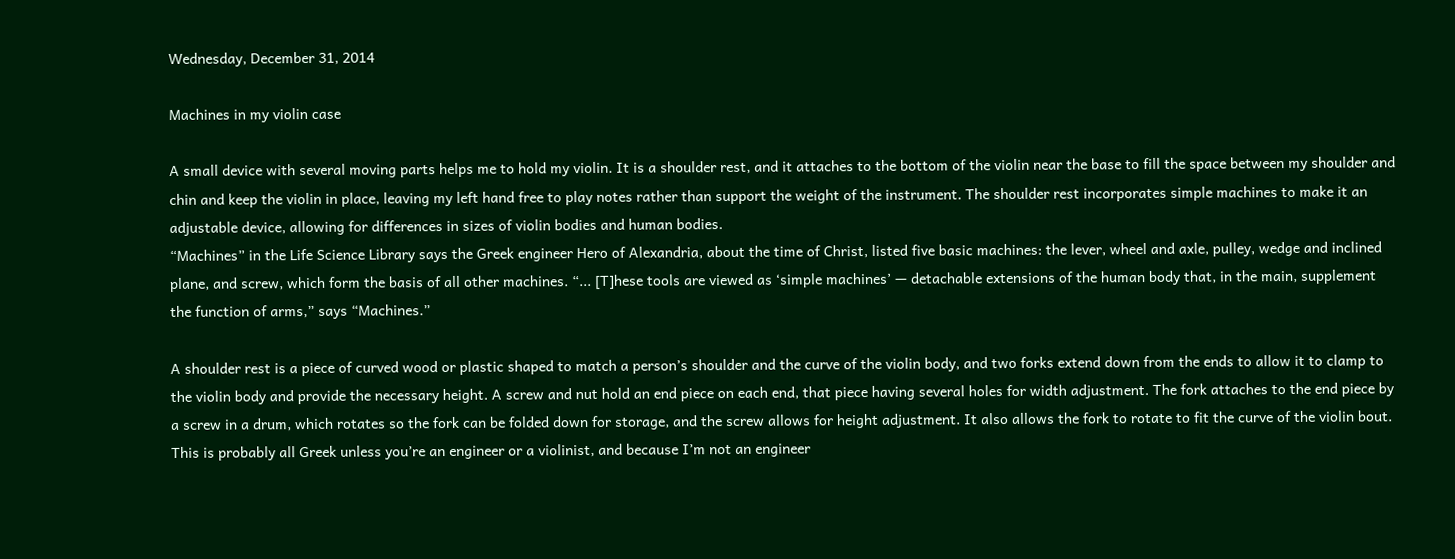Wednesday, December 31, 2014

Machines in my violin case

A small device with several moving parts helps me to hold my violin. It is a shoulder rest, and it attaches to the bottom of the violin near the base to fill the space between my shoulder and chin and keep the violin in place, leaving my left hand free to play notes rather than support the weight of the instrument. The shoulder rest incorporates simple machines to make it an adjustable device, allowing for differences in sizes of violin bodies and human bodies.
“Machines” in the Life Science Library says the Greek engineer Hero of Alexandria, about the time of Christ, listed five basic machines: the lever, wheel and axle, pulley, wedge and inclined plane, and screw, which form the basis of all other machines. “... [T]hese tools are viewed as ‘simple machines’ — detachable extensions of the human body that, in the main, supplement the function of arms,” says “Machines.”

A shoulder rest is a piece of curved wood or plastic shaped to match a person’s shoulder and the curve of the violin body, and two forks extend down from the ends to allow it to clamp to the violin body and provide the necessary height. A screw and nut hold an end piece on each end, that piece having several holes for width adjustment. The fork attaches to the end piece by a screw in a drum, which rotates so the fork can be folded down for storage, and the screw allows for height adjustment. It also allows the fork to rotate to fit the curve of the violin bout. This is probably all Greek unless you’re an engineer or a violinist, and because I’m not an engineer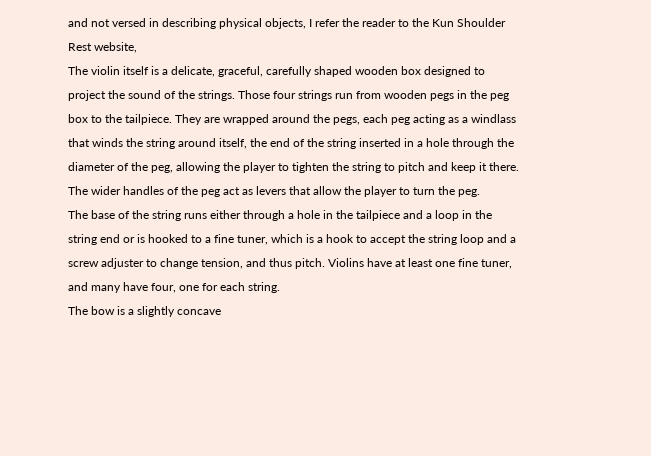and not versed in describing physical objects, I refer the reader to the Kun Shoulder Rest website,
The violin itself is a delicate, graceful, carefully shaped wooden box designed to project the sound of the strings. Those four strings run from wooden pegs in the peg box to the tailpiece. They are wrapped around the pegs, each peg acting as a windlass that winds the string around itself, the end of the string inserted in a hole through the diameter of the peg, allowing the player to tighten the string to pitch and keep it there. The wider handles of the peg act as levers that allow the player to turn the peg.
The base of the string runs either through a hole in the tailpiece and a loop in the string end or is hooked to a fine tuner, which is a hook to accept the string loop and a screw adjuster to change tension, and thus pitch. Violins have at least one fine tuner, and many have four, one for each string.
The bow is a slightly concave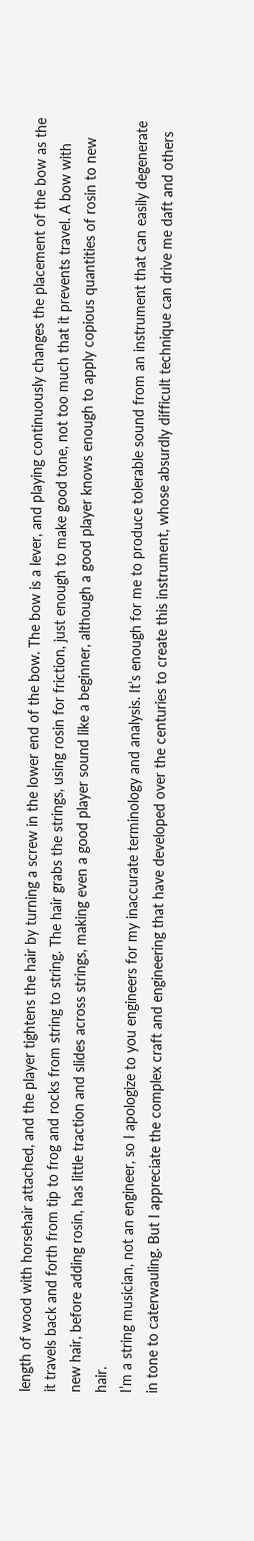length of wood with horsehair attached, and the player tightens the hair by turning a screw in the lower end of the bow. The bow is a lever, and playing continuously changes the placement of the bow as the it travels back and forth from tip to frog and rocks from string to string. The hair grabs the strings, using rosin for friction, just enough to make good tone, not too much that it prevents travel. A bow with new hair, before adding rosin, has little traction and slides across strings, making even a good player sound like a beginner, although a good player knows enough to apply copious quantities of rosin to new hair.
I’m a string musician, not an engineer, so I apologize to you engineers for my inaccurate terminology and analysis. It’s enough for me to produce tolerable sound from an instrument that can easily degenerate in tone to caterwauling. But I appreciate the complex craft and engineering that have developed over the centuries to create this instrument, whose absurdly difficult technique can drive me daft and others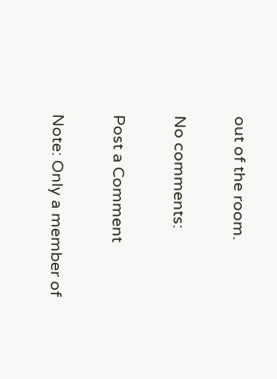out of the room.

No comments:

Post a Comment

Note: Only a member of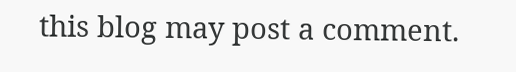this blog may post a comment.